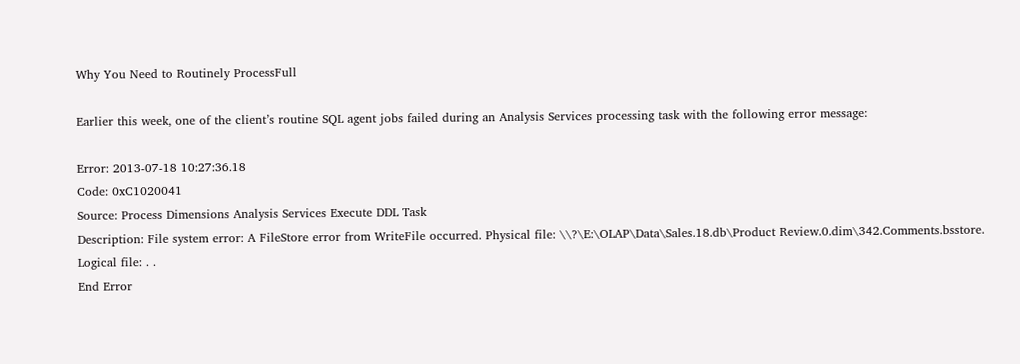Why You Need to Routinely ProcessFull

Earlier this week, one of the client’s routine SQL agent jobs failed during an Analysis Services processing task with the following error message:

Error: 2013-07-18 10:27:36.18
Code: 0xC1020041
Source: Process Dimensions Analysis Services Execute DDL Task
Description: File system error: A FileStore error from WriteFile occurred. Physical file: \\?\E:\OLAP\Data\Sales.18.db\Product Review.0.dim\342.Comments.bsstore. Logical file: . .
End Error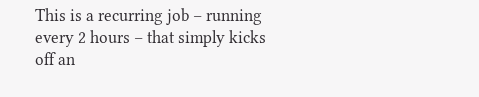This is a recurring job – running every 2 hours – that simply kicks off an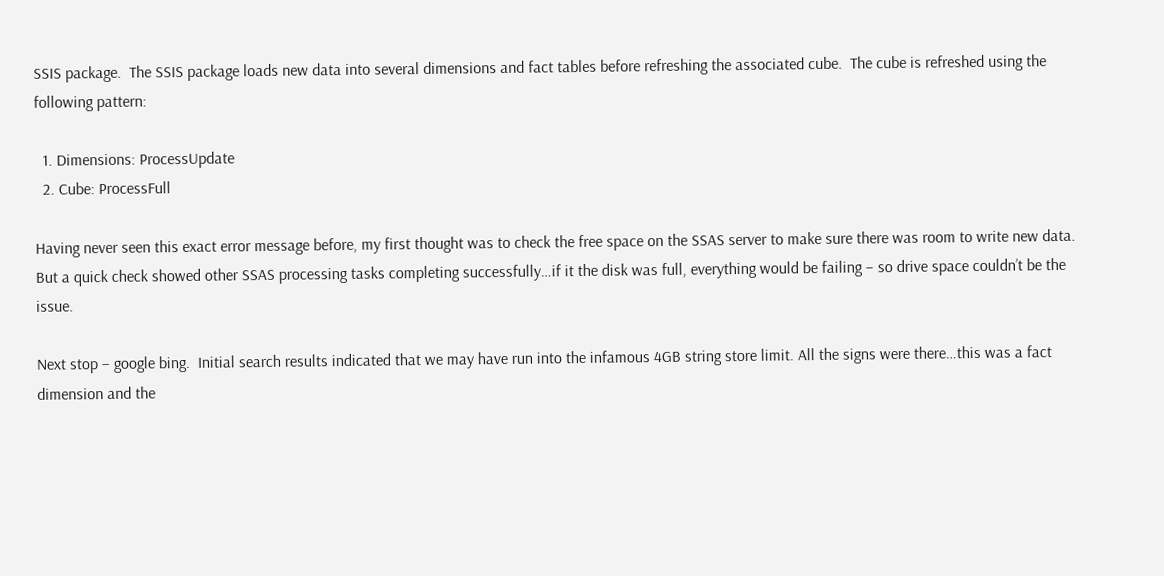SSIS package.  The SSIS package loads new data into several dimensions and fact tables before refreshing the associated cube.  The cube is refreshed using the following pattern:

  1. Dimensions: ProcessUpdate
  2. Cube: ProcessFull

Having never seen this exact error message before, my first thought was to check the free space on the SSAS server to make sure there was room to write new data.  But a quick check showed other SSAS processing tasks completing successfully…if it the disk was full, everything would be failing – so drive space couldn’t be the issue.

Next stop – google bing.  Initial search results indicated that we may have run into the infamous 4GB string store limit. All the signs were there…this was a fact dimension and the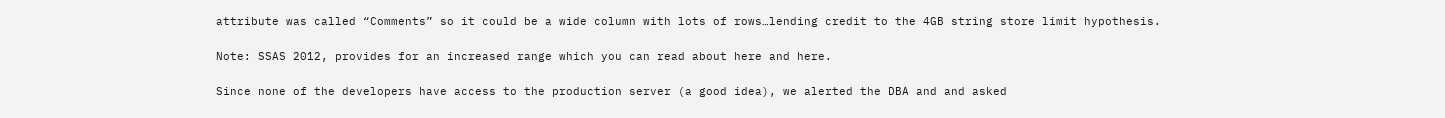attribute was called “Comments” so it could be a wide column with lots of rows…lending credit to the 4GB string store limit hypothesis.

Note: SSAS 2012, provides for an increased range which you can read about here and here.

Since none of the developers have access to the production server (a good idea), we alerted the DBA and and asked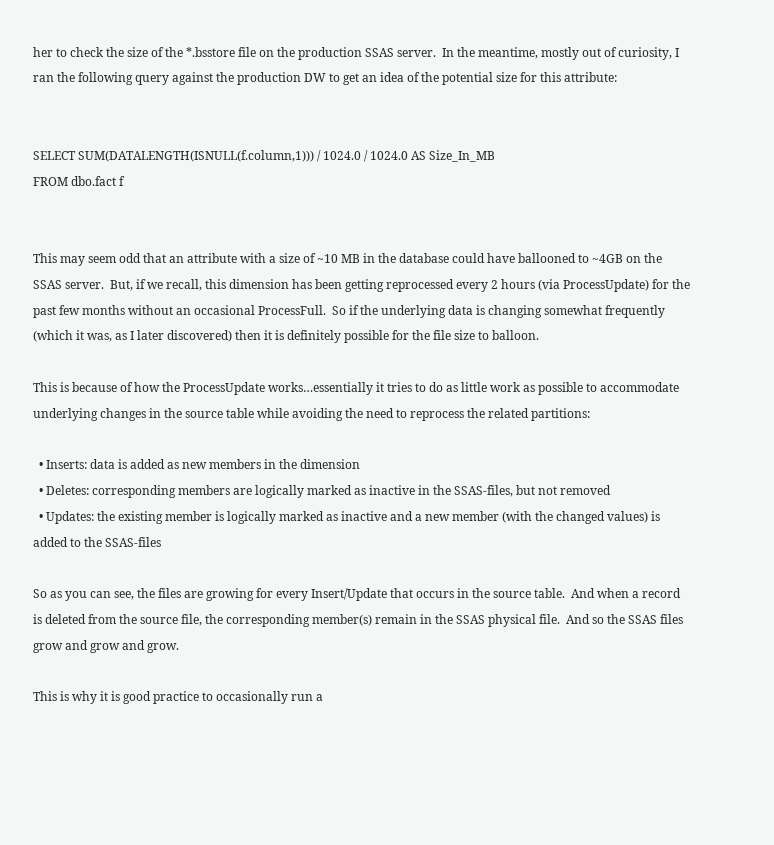her to check the size of the *.bsstore file on the production SSAS server.  In the meantime, mostly out of curiosity, I ran the following query against the production DW to get an idea of the potential size for this attribute:


SELECT SUM(DATALENGTH(ISNULL(f.column,1))) / 1024.0 / 1024.0 AS Size_In_MB
FROM dbo.fact f


This may seem odd that an attribute with a size of ~10 MB in the database could have ballooned to ~4GB on the SSAS server.  But, if we recall, this dimension has been getting reprocessed every 2 hours (via ProcessUpdate) for the past few months without an occasional ProcessFull.  So if the underlying data is changing somewhat frequently (which it was, as I later discovered) then it is definitely possible for the file size to balloon.

This is because of how the ProcessUpdate works…essentially it tries to do as little work as possible to accommodate underlying changes in the source table while avoiding the need to reprocess the related partitions:

  • Inserts: data is added as new members in the dimension
  • Deletes: corresponding members are logically marked as inactive in the SSAS-files, but not removed
  • Updates: the existing member is logically marked as inactive and a new member (with the changed values) is added to the SSAS-files

So as you can see, the files are growing for every Insert/Update that occurs in the source table.  And when a record is deleted from the source file, the corresponding member(s) remain in the SSAS physical file.  And so the SSAS files grow and grow and grow.

This is why it is good practice to occasionally run a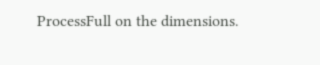ProcessFull on the dimensions.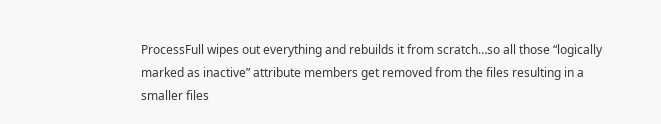ProcessFull wipes out everything and rebuilds it from scratch…so all those “logically marked as inactive” attribute members get removed from the files resulting in a smaller files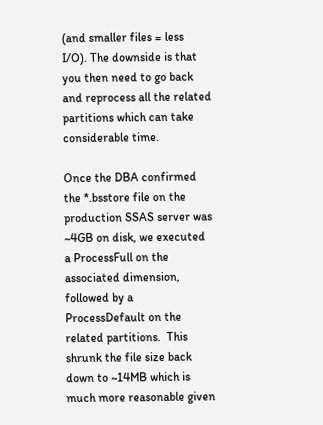(and smaller files = less I/O). The downside is that you then need to go back and reprocess all the related partitions which can take considerable time.

Once the DBA confirmed the *.bsstore file on the production SSAS server was ~4GB on disk, we executed a ProcessFull on the associated dimension, followed by a ProcessDefault on the related partitions.  This shrunk the file size back down to ~14MB which is much more reasonable given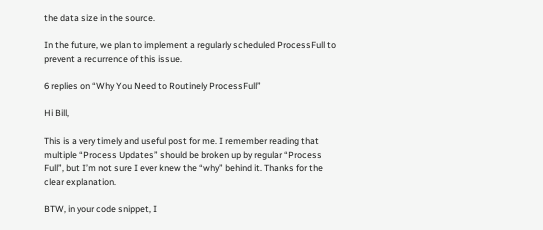the data size in the source.

In the future, we plan to implement a regularly scheduled ProcessFull to prevent a recurrence of this issue.

6 replies on “Why You Need to Routinely ProcessFull”

Hi Bill,

This is a very timely and useful post for me. I remember reading that multiple “Process Updates” should be broken up by regular “Process Full”, but I’m not sure I ever knew the “why” behind it. Thanks for the clear explanation.

BTW, in your code snippet, I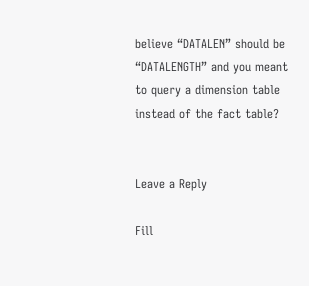believe “DATALEN” should be “DATALENGTH” and you meant to query a dimension table instead of the fact table?


Leave a Reply

Fill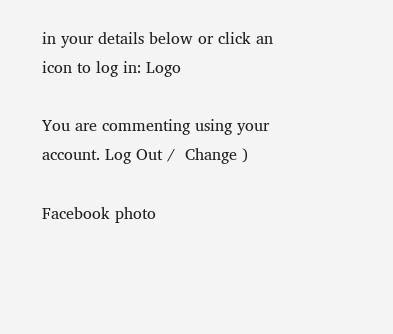in your details below or click an icon to log in: Logo

You are commenting using your account. Log Out /  Change )

Facebook photo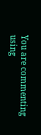You are commenting using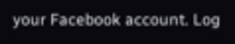your Facebook account. Log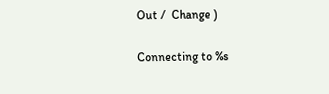Out /  Change )

Connecting to %s